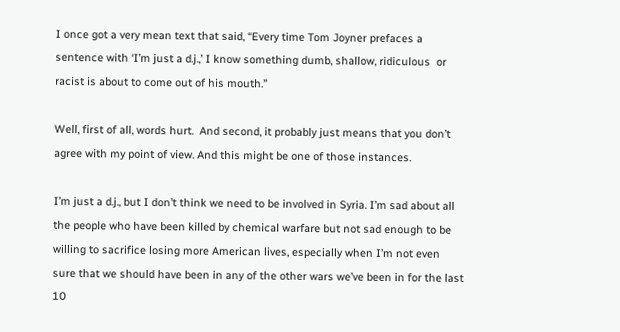I once got a very mean text that said, “Every time Tom Joyner prefaces a sentence with ‘I’m just a d.j.,’ I know something dumb, shallow, ridiculous  or racist is about to come out of his mouth.”

Well, first of all, words hurt.  And second, it probably just means that you don’t agree with my point of view. And this might be one of those instances.

I’m just a d.j., but I don’t think we need to be involved in Syria. I’m sad about all the people who have been killed by chemical warfare but not sad enough to be willing to sacrifice losing more American lives, especially when I’m not even sure that we should have been in any of the other wars we’ve been in for the last 10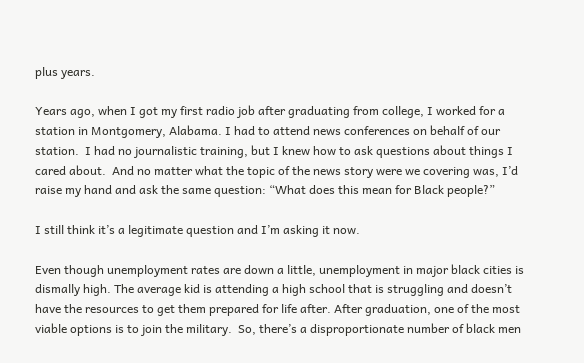plus years.

Years ago, when I got my first radio job after graduating from college, I worked for a station in Montgomery, Alabama. I had to attend news conferences on behalf of our station.  I had no journalistic training, but I knew how to ask questions about things I cared about.  And no matter what the topic of the news story were we covering was, I’d raise my hand and ask the same question: “What does this mean for Black people?”

I still think it’s a legitimate question and I’m asking it now.

Even though unemployment rates are down a little, unemployment in major black cities is dismally high. The average kid is attending a high school that is struggling and doesn’t have the resources to get them prepared for life after. After graduation, one of the most viable options is to join the military.  So, there’s a disproportionate number of black men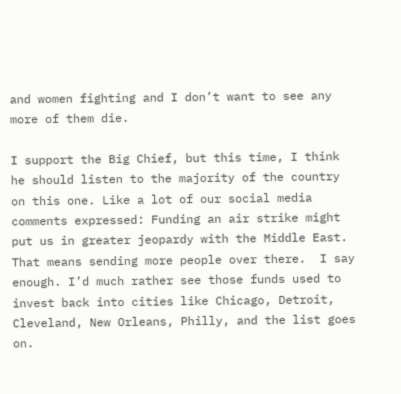and women fighting and I don’t want to see any more of them die.

I support the Big Chief, but this time, I think he should listen to the majority of the country on this one. Like a lot of our social media comments expressed: Funding an air strike might put us in greater jeopardy with the Middle East. That means sending more people over there.  I say enough. I’d much rather see those funds used to invest back into cities like Chicago, Detroit, Cleveland, New Orleans, Philly, and the list goes on.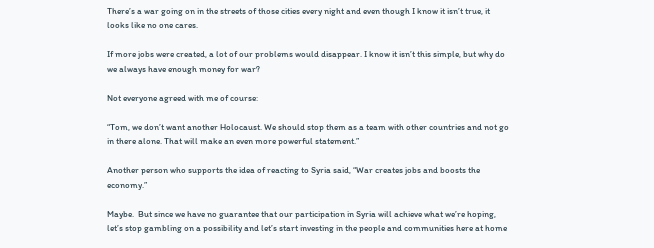There’s a war going on in the streets of those cities every night and even though I know it isn’t true, it looks like no one cares.

If more jobs were created, a lot of our problems would disappear. I know it isn’t this simple, but why do we always have enough money for war?

Not everyone agreed with me of course:

“Tom, we don’t want another Holocaust. We should stop them as a team with other countries and not go in there alone. That will make an even more powerful statement.”

Another person who supports the idea of reacting to Syria said, “War creates jobs and boosts the economy.”

Maybe.  But since we have no guarantee that our participation in Syria will achieve what we’re hoping, let’s stop gambling on a possibility and let’s start investing in the people and communities here at home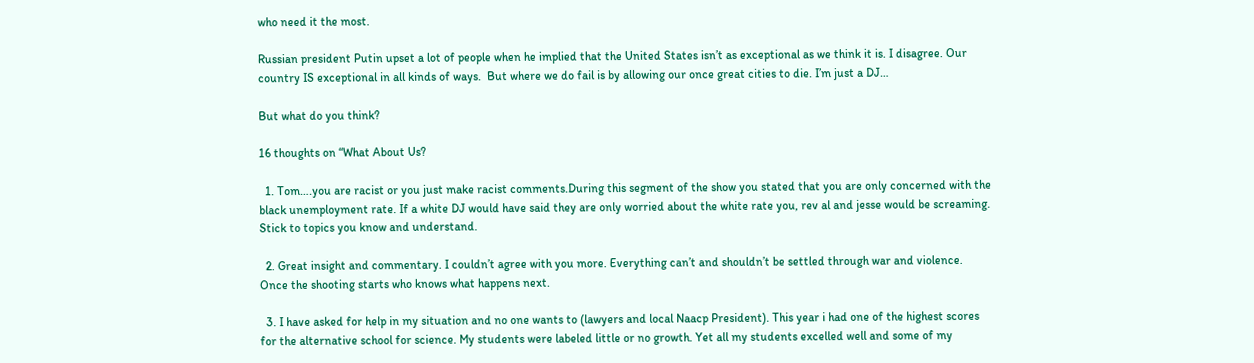who need it the most.

Russian president Putin upset a lot of people when he implied that the United States isn’t as exceptional as we think it is. I disagree. Our country IS exceptional in all kinds of ways.  But where we do fail is by allowing our once great cities to die. I’m just a DJ…

But what do you think?

16 thoughts on “What About Us?

  1. Tom….you are racist or you just make racist comments.During this segment of the show you stated that you are only concerned with the black unemployment rate. If a white DJ would have said they are only worried about the white rate you, rev al and jesse would be screaming. Stick to topics you know and understand.

  2. Great insight and commentary. I couldn’t agree with you more. Everything can’t and shouldn’t be settled through war and violence. Once the shooting starts who knows what happens next.

  3. I have asked for help in my situation and no one wants to (lawyers and local Naacp President). This year i had one of the highest scores for the alternative school for science. My students were labeled little or no growth. Yet all my students excelled well and some of my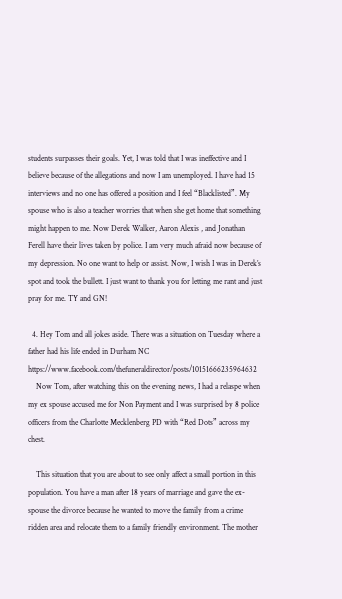students surpasses their goals. Yet, I was told that I was ineffective and I believe because of the allegations and now I am unemployed. I have had 15 interviews and no one has offered a position and I feel “Blacklisted”. My spouse who is also a teacher worries that when she get home that something might happen to me. Now Derek Walker, Aaron Alexis , and Jonathan Ferell have their lives taken by police. I am very much afraid now because of my depression. No one want to help or assist. Now, I wish I was in Derek’s spot and took the bullett. I just want to thank you for letting me rant and just pray for me. TY and GN!

  4. Hey Tom and all jokes aside. There was a situation on Tuesday where a father had his life ended in Durham NC https://www.facebook.com/thefuneraldirector/posts/10151666235964632
    Now Tom, after watching this on the evening news, I had a relaspe when my ex spouse accused me for Non Payment and I was surprised by 8 police officers from the Charlotte Mecklenberg PD with “Red Dots” across my chest.

    This situation that you are about to see only affect a small portion in this population. You have a man after 18 years of marriage and gave the ex-spouse the divorce because he wanted to move the family from a crime ridden area and relocate them to a family friendly environment. The mother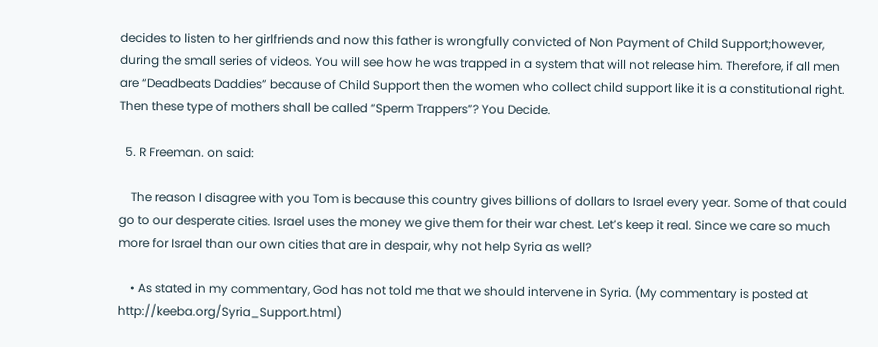decides to listen to her girlfriends and now this father is wrongfully convicted of Non Payment of Child Support;however, during the small series of videos. You will see how he was trapped in a system that will not release him. Therefore, if all men are “Deadbeats Daddies” because of Child Support then the women who collect child support like it is a constitutional right. Then these type of mothers shall be called “Sperm Trappers”? You Decide.

  5. R Freeman. on said:

    The reason I disagree with you Tom is because this country gives billions of dollars to Israel every year. Some of that could go to our desperate cities. Israel uses the money we give them for their war chest. Let’s keep it real. Since we care so much more for Israel than our own cities that are in despair, why not help Syria as well?

    • As stated in my commentary, God has not told me that we should intervene in Syria. (My commentary is posted at http://keeba.org/Syria_Support.html)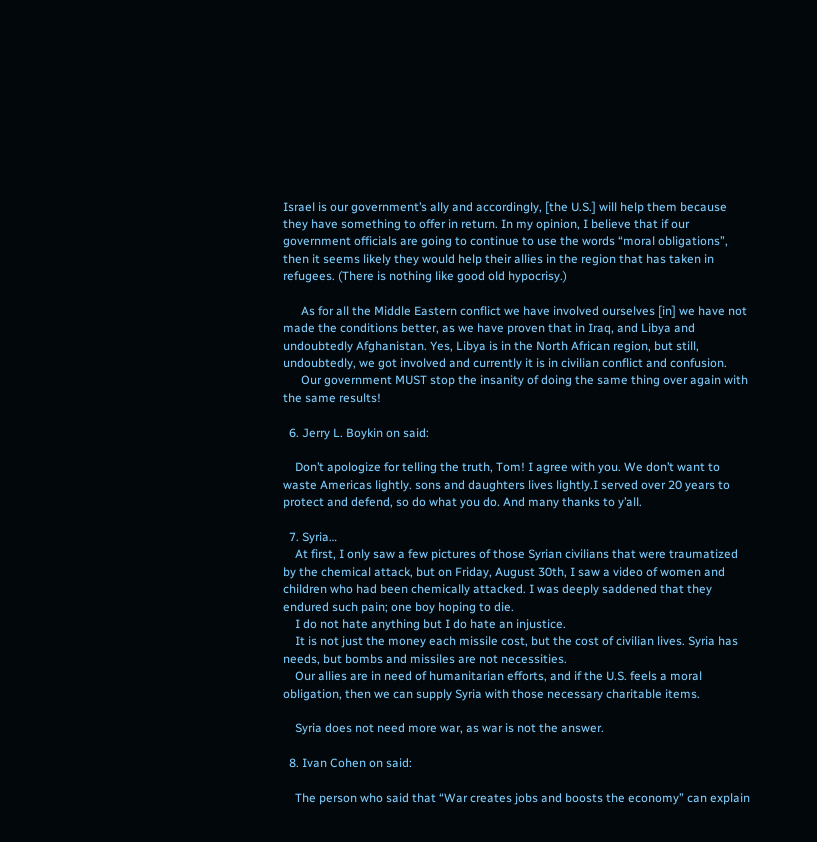Israel is our government’s ally and accordingly, [the U.S.] will help them because they have something to offer in return. In my opinion, I believe that if our government officials are going to continue to use the words “moral obligations”, then it seems likely they would help their allies in the region that has taken in refugees. (There is nothing like good old hypocrisy.)

      As for all the Middle Eastern conflict we have involved ourselves [in] we have not made the conditions better, as we have proven that in Iraq, and Libya and undoubtedly Afghanistan. Yes, Libya is in the North African region, but still, undoubtedly, we got involved and currently it is in civilian conflict and confusion.
      Our government MUST stop the insanity of doing the same thing over again with the same results!

  6. Jerry L. Boykin on said:

    Don’t apologize for telling the truth, Tom! I agree with you. We don’t want to waste Americas lightly. sons and daughters lives lightly.I served over 20 years to protect and defend, so do what you do. And many thanks to y’all.

  7. Syria…
    At first, I only saw a few pictures of those Syrian civilians that were traumatized by the chemical attack, but on Friday, August 30th, I saw a video of women and children who had been chemically attacked. I was deeply saddened that they endured such pain; one boy hoping to die.
    I do not hate anything but I do hate an injustice.
    It is not just the money each missile cost, but the cost of civilian lives. Syria has needs, but bombs and missiles are not necessities.
    Our allies are in need of humanitarian efforts, and if the U.S. feels a moral obligation, then we can supply Syria with those necessary charitable items.

    Syria does not need more war, as war is not the answer.

  8. Ivan Cohen on said:

    The person who said that “War creates jobs and boosts the economy” can explain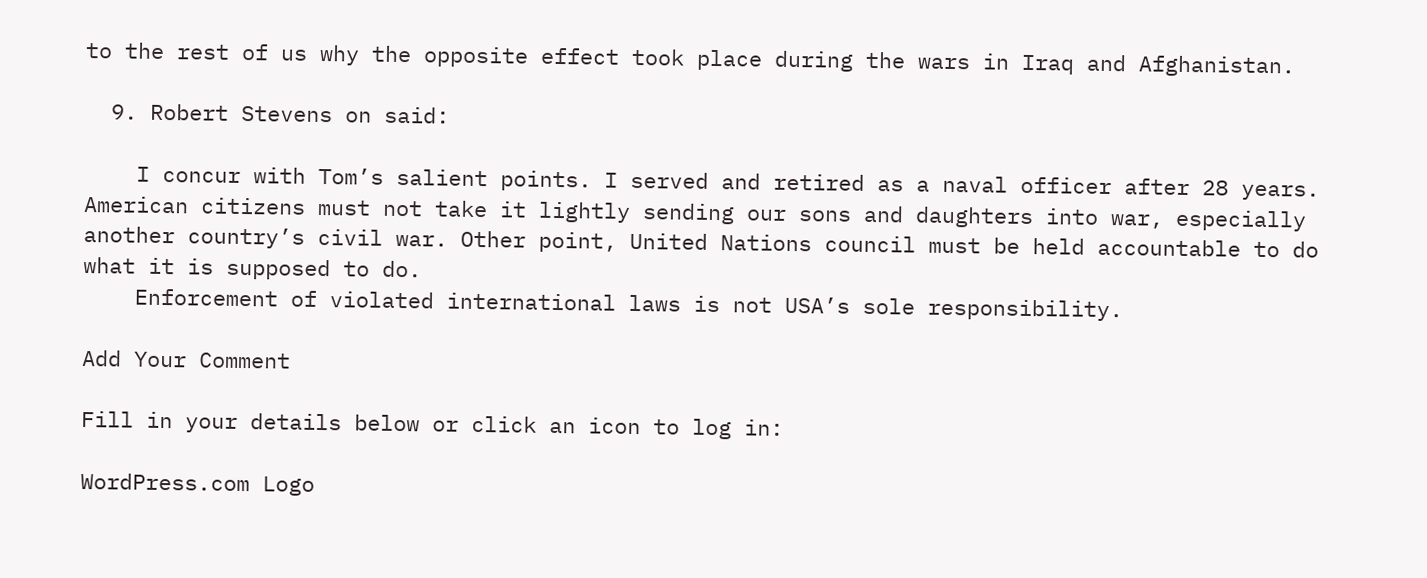to the rest of us why the opposite effect took place during the wars in Iraq and Afghanistan.

  9. Robert Stevens on said:

    I concur with Tom’s salient points. I served and retired as a naval officer after 28 years. American citizens must not take it lightly sending our sons and daughters into war, especially another country’s civil war. Other point, United Nations council must be held accountable to do what it is supposed to do.
    Enforcement of violated international laws is not USA’s sole responsibility.

Add Your Comment

Fill in your details below or click an icon to log in:

WordPress.com Logo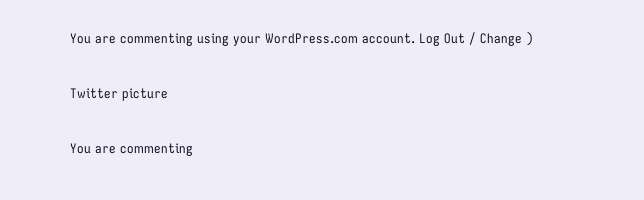You are commenting using your WordPress.com account. Log Out / Change )

Twitter picture

You are commenting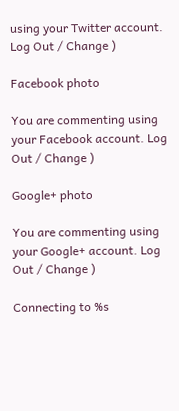using your Twitter account. Log Out / Change )

Facebook photo

You are commenting using your Facebook account. Log Out / Change )

Google+ photo

You are commenting using your Google+ account. Log Out / Change )

Connecting to %s